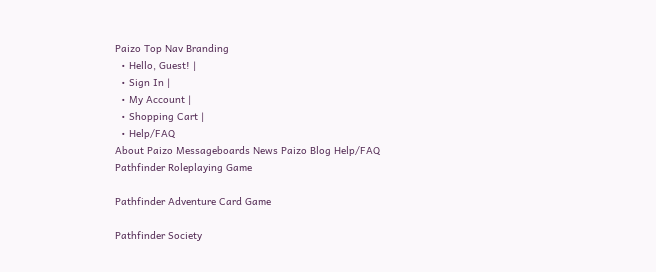Paizo Top Nav Branding
  • Hello, Guest! |
  • Sign In |
  • My Account |
  • Shopping Cart |
  • Help/FAQ
About Paizo Messageboards News Paizo Blog Help/FAQ
Pathfinder Roleplaying Game

Pathfinder Adventure Card Game

Pathfinder Society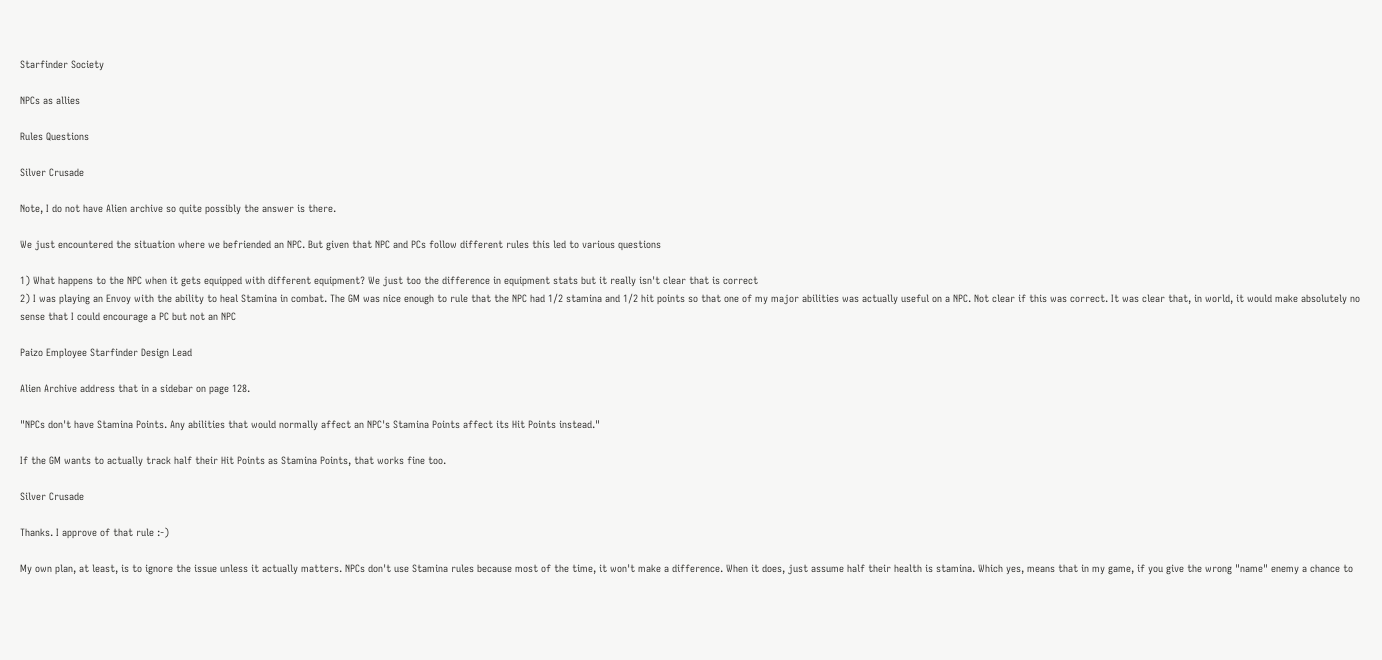Starfinder Society

NPCs as allies

Rules Questions

Silver Crusade

Note, I do not have Alien archive so quite possibly the answer is there.

We just encountered the situation where we befriended an NPC. But given that NPC and PCs follow different rules this led to various questions

1) What happens to the NPC when it gets equipped with different equipment? We just too the difference in equipment stats but it really isn't clear that is correct
2) I was playing an Envoy with the ability to heal Stamina in combat. The GM was nice enough to rule that the NPC had 1/2 stamina and 1/2 hit points so that one of my major abilities was actually useful on a NPC. Not clear if this was correct. It was clear that, in world, it would make absolutely no sense that I could encourage a PC but not an NPC

Paizo Employee Starfinder Design Lead

Alien Archive address that in a sidebar on page 128.

"NPCs don't have Stamina Points. Any abilities that would normally affect an NPC's Stamina Points affect its Hit Points instead."

If the GM wants to actually track half their Hit Points as Stamina Points, that works fine too.

Silver Crusade

Thanks. I approve of that rule :-)

My own plan, at least, is to ignore the issue unless it actually matters. NPCs don't use Stamina rules because most of the time, it won't make a difference. When it does, just assume half their health is stamina. Which yes, means that in my game, if you give the wrong "name" enemy a chance to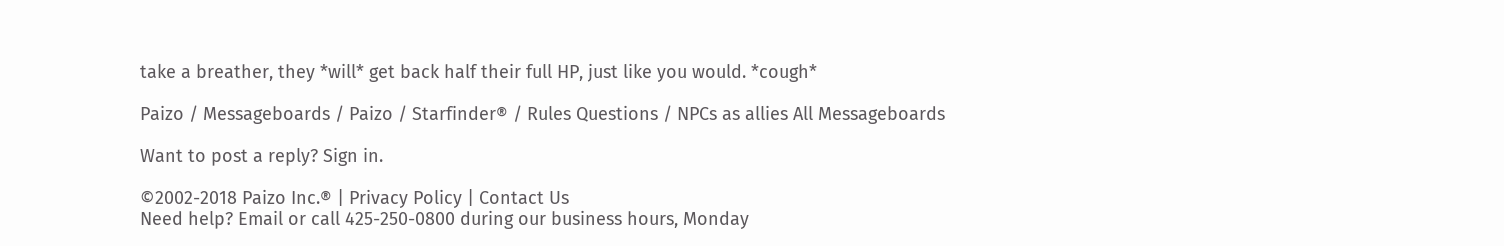take a breather, they *will* get back half their full HP, just like you would. *cough*

Paizo / Messageboards / Paizo / Starfinder® / Rules Questions / NPCs as allies All Messageboards

Want to post a reply? Sign in.

©2002-2018 Paizo Inc.® | Privacy Policy | Contact Us
Need help? Email or call 425-250-0800 during our business hours, Monday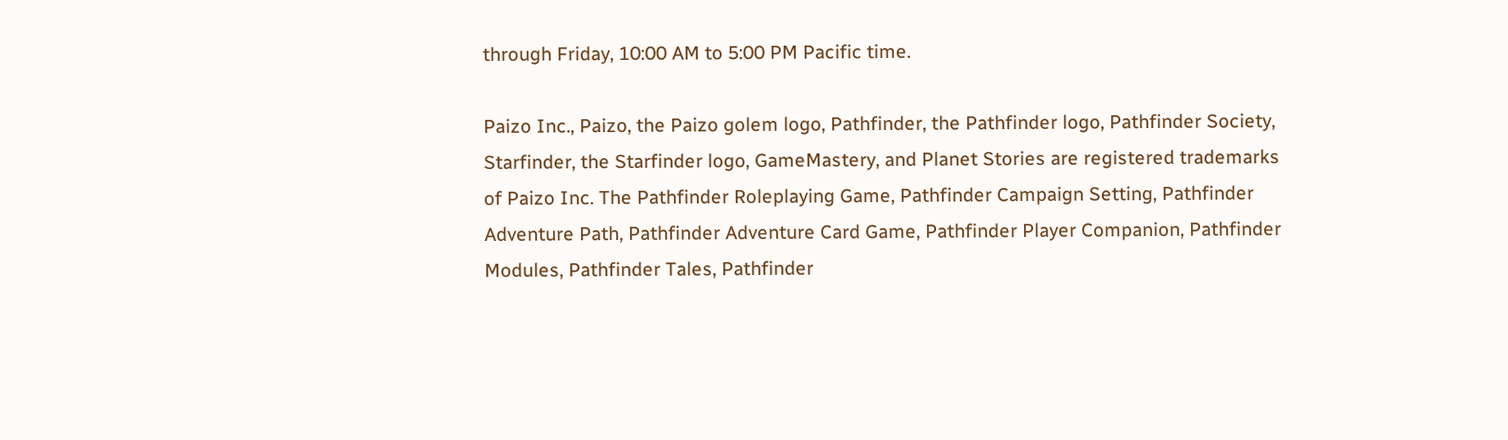through Friday, 10:00 AM to 5:00 PM Pacific time.

Paizo Inc., Paizo, the Paizo golem logo, Pathfinder, the Pathfinder logo, Pathfinder Society, Starfinder, the Starfinder logo, GameMastery, and Planet Stories are registered trademarks of Paizo Inc. The Pathfinder Roleplaying Game, Pathfinder Campaign Setting, Pathfinder Adventure Path, Pathfinder Adventure Card Game, Pathfinder Player Companion, Pathfinder Modules, Pathfinder Tales, Pathfinder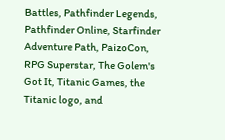Battles, Pathfinder Legends, Pathfinder Online, Starfinder Adventure Path, PaizoCon, RPG Superstar, The Golem's Got It, Titanic Games, the Titanic logo, and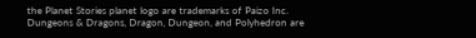the Planet Stories planet logo are trademarks of Paizo Inc. Dungeons & Dragons, Dragon, Dungeon, and Polyhedron are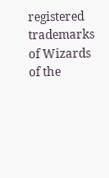registered trademarks of Wizards of the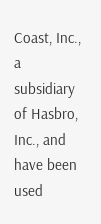Coast, Inc., a subsidiary of Hasbro, Inc., and have been used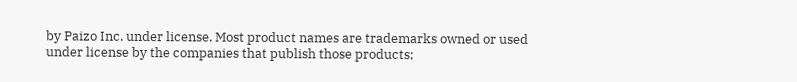by Paizo Inc. under license. Most product names are trademarks owned or used under license by the companies that publish those products;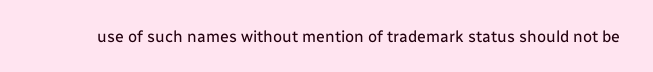use of such names without mention of trademark status should not be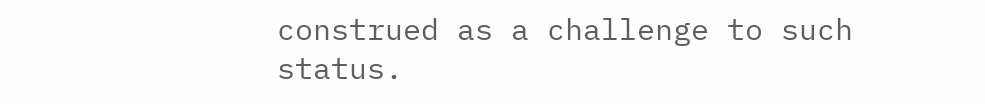construed as a challenge to such status.